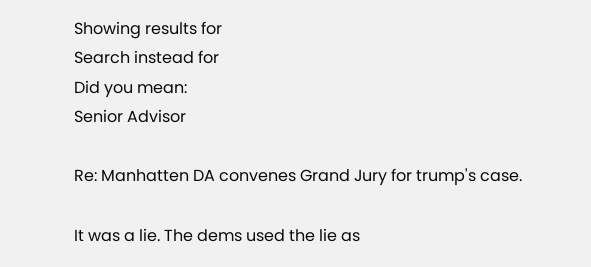Showing results for
Search instead for
Did you mean:
Senior Advisor

Re: Manhatten DA convenes Grand Jury for trump's case.

It was a lie. The dems used the lie as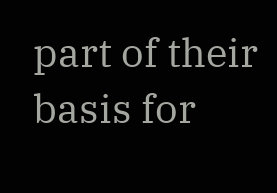part of their basis for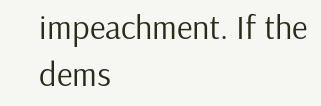impeachment. If the dems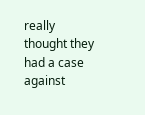really thought they had a case against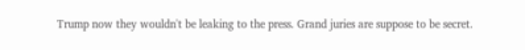Trump now they wouldn't be leaking to the press. Grand juries are suppose to be secret.